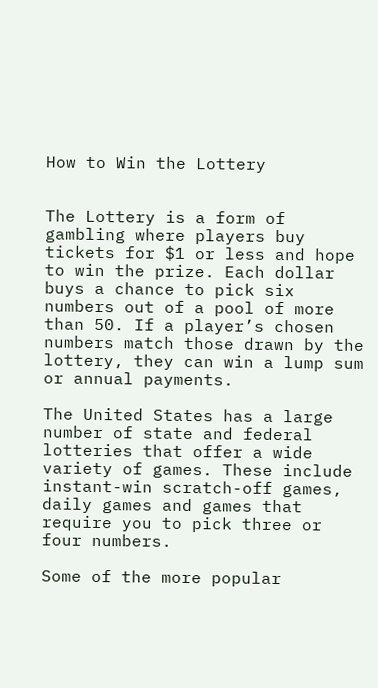How to Win the Lottery


The Lottery is a form of gambling where players buy tickets for $1 or less and hope to win the prize. Each dollar buys a chance to pick six numbers out of a pool of more than 50. If a player’s chosen numbers match those drawn by the lottery, they can win a lump sum or annual payments.

The United States has a large number of state and federal lotteries that offer a wide variety of games. These include instant-win scratch-off games, daily games and games that require you to pick three or four numbers.

Some of the more popular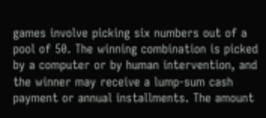games involve picking six numbers out of a pool of 50. The winning combination is picked by a computer or by human intervention, and the winner may receive a lump-sum cash payment or annual installments. The amount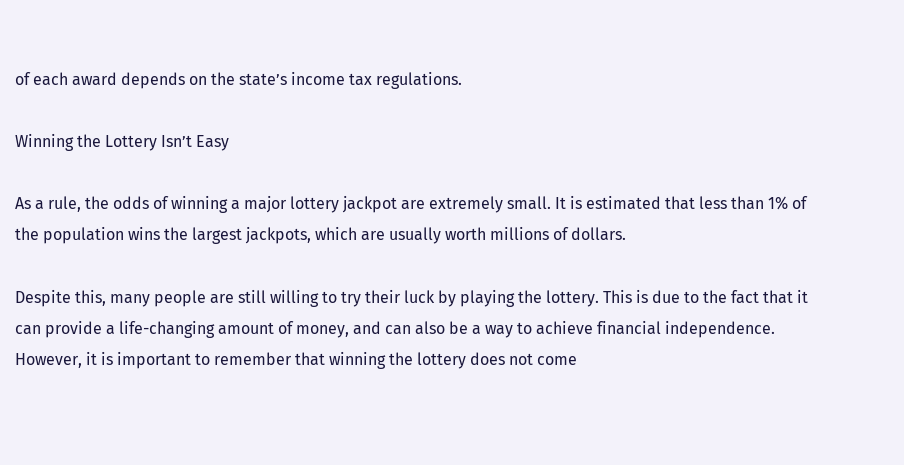of each award depends on the state’s income tax regulations.

Winning the Lottery Isn’t Easy

As a rule, the odds of winning a major lottery jackpot are extremely small. It is estimated that less than 1% of the population wins the largest jackpots, which are usually worth millions of dollars.

Despite this, many people are still willing to try their luck by playing the lottery. This is due to the fact that it can provide a life-changing amount of money, and can also be a way to achieve financial independence. However, it is important to remember that winning the lottery does not come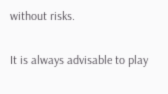without risks.

It is always advisable to play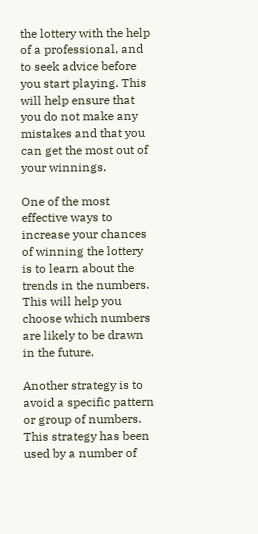the lottery with the help of a professional, and to seek advice before you start playing. This will help ensure that you do not make any mistakes and that you can get the most out of your winnings.

One of the most effective ways to increase your chances of winning the lottery is to learn about the trends in the numbers. This will help you choose which numbers are likely to be drawn in the future.

Another strategy is to avoid a specific pattern or group of numbers. This strategy has been used by a number of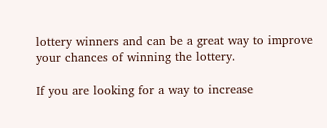lottery winners and can be a great way to improve your chances of winning the lottery.

If you are looking for a way to increase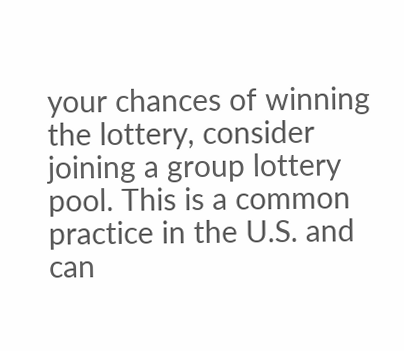your chances of winning the lottery, consider joining a group lottery pool. This is a common practice in the U.S. and can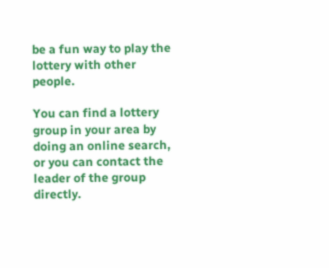be a fun way to play the lottery with other people.

You can find a lottery group in your area by doing an online search, or you can contact the leader of the group directly.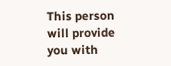This person will provide you with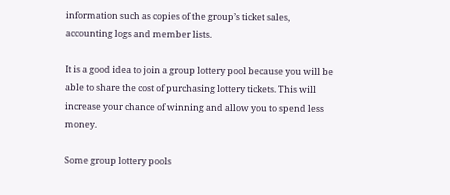information such as copies of the group’s ticket sales, accounting logs and member lists.

It is a good idea to join a group lottery pool because you will be able to share the cost of purchasing lottery tickets. This will increase your chance of winning and allow you to spend less money.

Some group lottery pools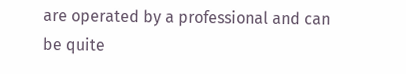are operated by a professional and can be quite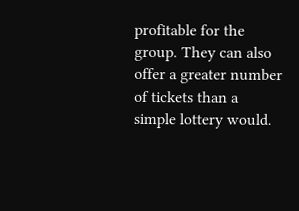profitable for the group. They can also offer a greater number of tickets than a simple lottery would.